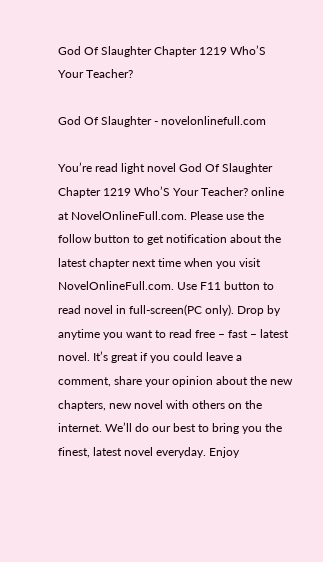God Of Slaughter Chapter 1219 Who’S Your Teacher?

God Of Slaughter - novelonlinefull.com

You’re read light novel God Of Slaughter Chapter 1219 Who’S Your Teacher? online at NovelOnlineFull.com. Please use the follow button to get notification about the latest chapter next time when you visit NovelOnlineFull.com. Use F11 button to read novel in full-screen(PC only). Drop by anytime you want to read free – fast – latest novel. It’s great if you could leave a comment, share your opinion about the new chapters, new novel with others on the internet. We’ll do our best to bring you the finest, latest novel everyday. Enjoy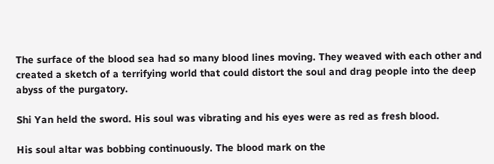The surface of the blood sea had so many blood lines moving. They weaved with each other and created a sketch of a terrifying world that could distort the soul and drag people into the deep abyss of the purgatory.

Shi Yan held the sword. His soul was vibrating and his eyes were as red as fresh blood.

His soul altar was bobbing continuously. The blood mark on the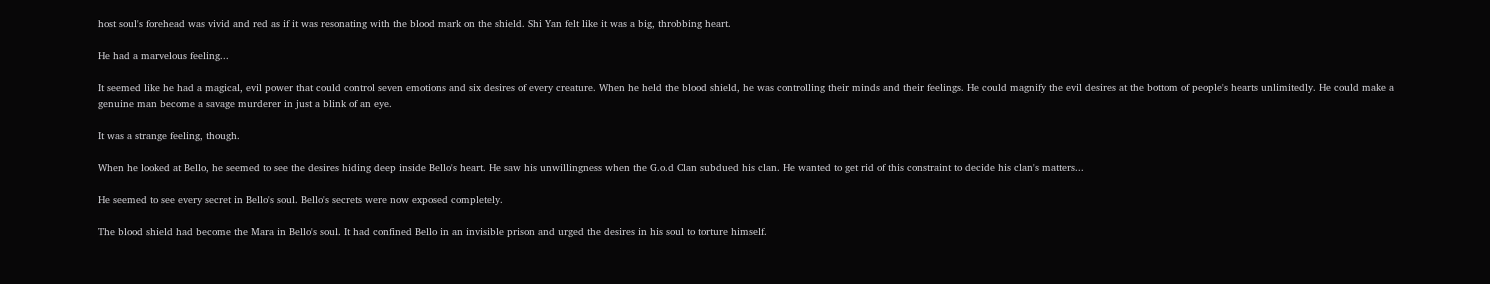host soul's forehead was vivid and red as if it was resonating with the blood mark on the shield. Shi Yan felt like it was a big, throbbing heart.

He had a marvelous feeling...

It seemed like he had a magical, evil power that could control seven emotions and six desires of every creature. When he held the blood shield, he was controlling their minds and their feelings. He could magnify the evil desires at the bottom of people's hearts unlimitedly. He could make a genuine man become a savage murderer in just a blink of an eye.

It was a strange feeling, though.

When he looked at Bello, he seemed to see the desires hiding deep inside Bello's heart. He saw his unwillingness when the G.o.d Clan subdued his clan. He wanted to get rid of this constraint to decide his clan's matters...

He seemed to see every secret in Bello's soul. Bello's secrets were now exposed completely.

The blood shield had become the Mara in Bello's soul. It had confined Bello in an invisible prison and urged the desires in his soul to torture himself.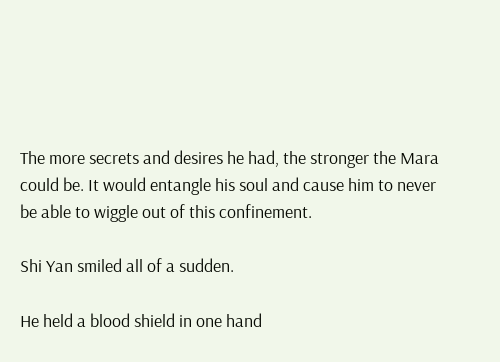The more secrets and desires he had, the stronger the Mara could be. It would entangle his soul and cause him to never be able to wiggle out of this confinement.

Shi Yan smiled all of a sudden.

He held a blood shield in one hand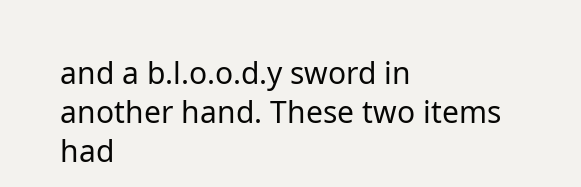and a b.l.o.o.d.y sword in another hand. These two items had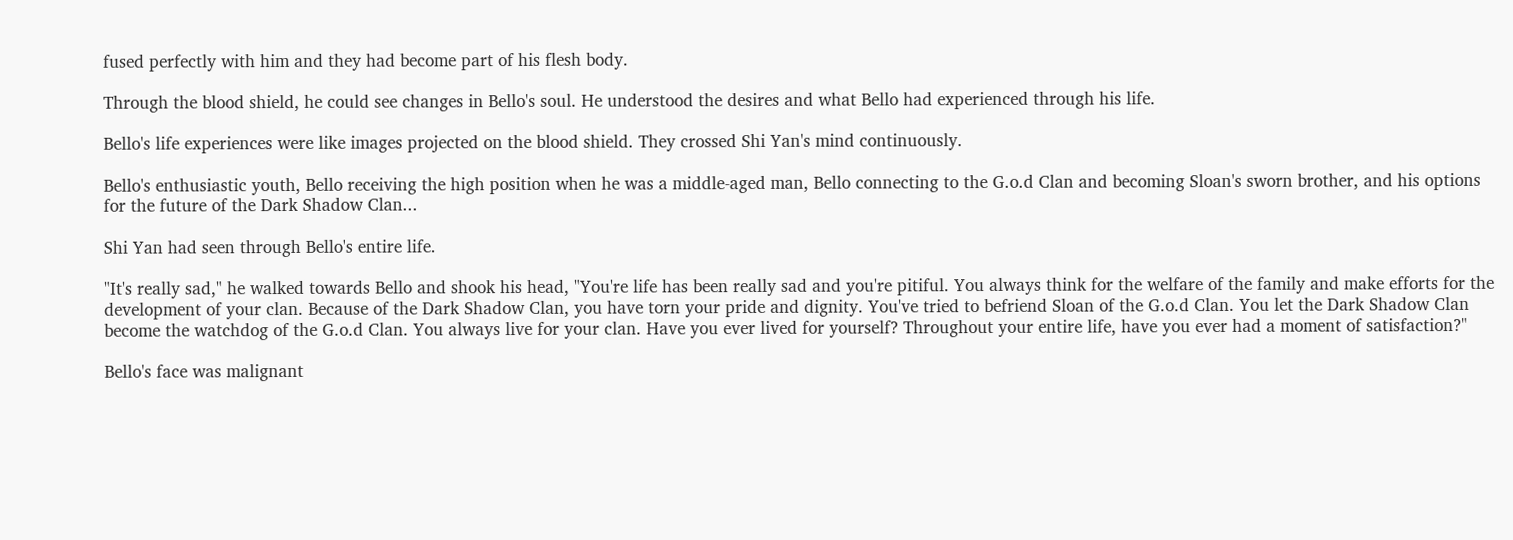fused perfectly with him and they had become part of his flesh body.

Through the blood shield, he could see changes in Bello's soul. He understood the desires and what Bello had experienced through his life.

Bello's life experiences were like images projected on the blood shield. They crossed Shi Yan's mind continuously.

Bello's enthusiastic youth, Bello receiving the high position when he was a middle-aged man, Bello connecting to the G.o.d Clan and becoming Sloan's sworn brother, and his options for the future of the Dark Shadow Clan...

Shi Yan had seen through Bello's entire life.

"It's really sad," he walked towards Bello and shook his head, "You're life has been really sad and you're pitiful. You always think for the welfare of the family and make efforts for the development of your clan. Because of the Dark Shadow Clan, you have torn your pride and dignity. You've tried to befriend Sloan of the G.o.d Clan. You let the Dark Shadow Clan become the watchdog of the G.o.d Clan. You always live for your clan. Have you ever lived for yourself? Throughout your entire life, have you ever had a moment of satisfaction?"

Bello's face was malignant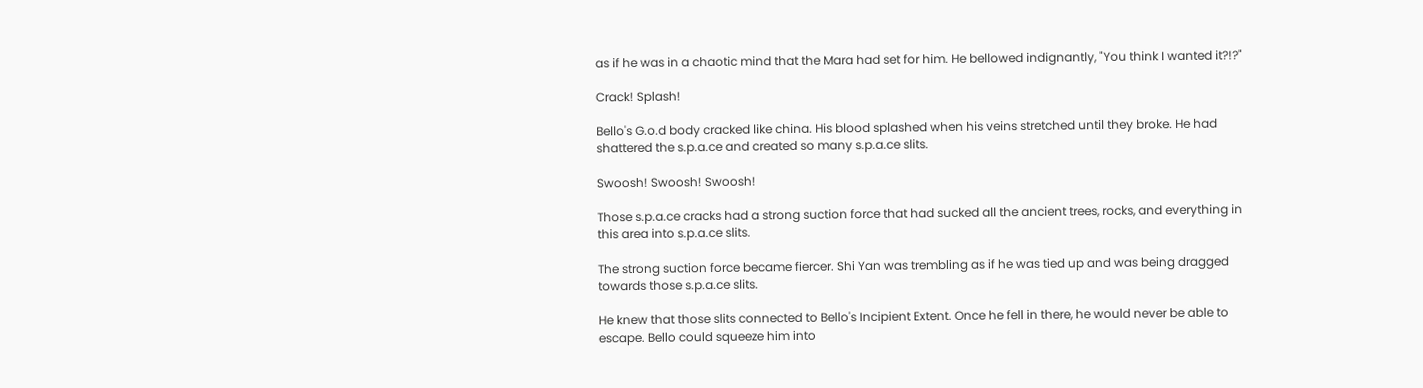as if he was in a chaotic mind that the Mara had set for him. He bellowed indignantly, "You think I wanted it?!?"

Crack! Splash!

Bello's G.o.d body cracked like china. His blood splashed when his veins stretched until they broke. He had shattered the s.p.a.ce and created so many s.p.a.ce slits.

Swoosh! Swoosh! Swoosh!

Those s.p.a.ce cracks had a strong suction force that had sucked all the ancient trees, rocks, and everything in this area into s.p.a.ce slits.

The strong suction force became fiercer. Shi Yan was trembling as if he was tied up and was being dragged towards those s.p.a.ce slits.

He knew that those slits connected to Bello's Incipient Extent. Once he fell in there, he would never be able to escape. Bello could squeeze him into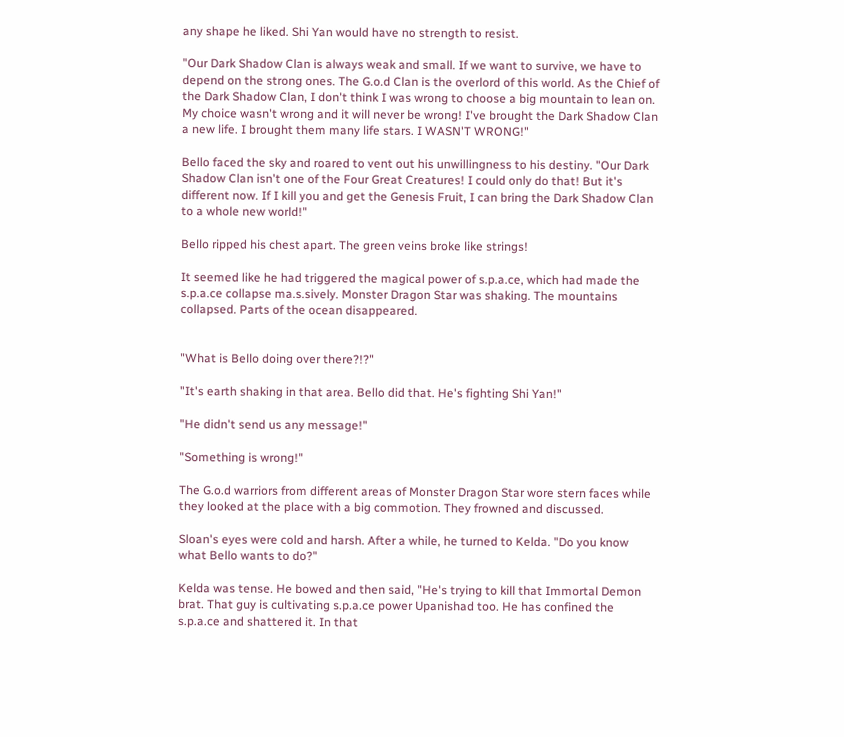any shape he liked. Shi Yan would have no strength to resist.

"Our Dark Shadow Clan is always weak and small. If we want to survive, we have to depend on the strong ones. The G.o.d Clan is the overlord of this world. As the Chief of the Dark Shadow Clan, I don't think I was wrong to choose a big mountain to lean on. My choice wasn't wrong and it will never be wrong! I've brought the Dark Shadow Clan a new life. I brought them many life stars. I WASN'T WRONG!"

Bello faced the sky and roared to vent out his unwillingness to his destiny. "Our Dark Shadow Clan isn't one of the Four Great Creatures! I could only do that! But it's different now. If I kill you and get the Genesis Fruit, I can bring the Dark Shadow Clan to a whole new world!"

Bello ripped his chest apart. The green veins broke like strings!

It seemed like he had triggered the magical power of s.p.a.ce, which had made the s.p.a.ce collapse ma.s.sively. Monster Dragon Star was shaking. The mountains collapsed. Parts of the ocean disappeared.


"What is Bello doing over there?!?"

"It's earth shaking in that area. Bello did that. He's fighting Shi Yan!"

"He didn't send us any message!"

"Something is wrong!"

The G.o.d warriors from different areas of Monster Dragon Star wore stern faces while they looked at the place with a big commotion. They frowned and discussed.

Sloan's eyes were cold and harsh. After a while, he turned to Kelda. "Do you know what Bello wants to do?"

Kelda was tense. He bowed and then said, "He's trying to kill that Immortal Demon brat. That guy is cultivating s.p.a.ce power Upanishad too. He has confined the s.p.a.ce and shattered it. In that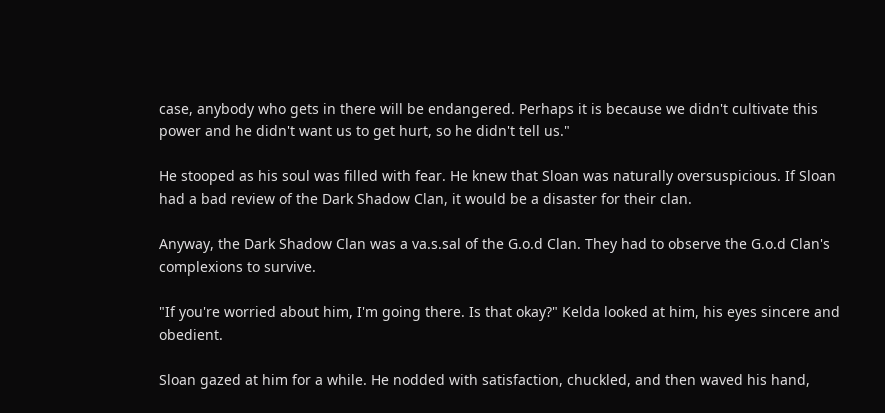case, anybody who gets in there will be endangered. Perhaps it is because we didn't cultivate this power and he didn't want us to get hurt, so he didn't tell us."

He stooped as his soul was filled with fear. He knew that Sloan was naturally oversuspicious. If Sloan had a bad review of the Dark Shadow Clan, it would be a disaster for their clan.

Anyway, the Dark Shadow Clan was a va.s.sal of the G.o.d Clan. They had to observe the G.o.d Clan's complexions to survive.

"If you're worried about him, I'm going there. Is that okay?" Kelda looked at him, his eyes sincere and obedient.

Sloan gazed at him for a while. He nodded with satisfaction, chuckled, and then waved his hand,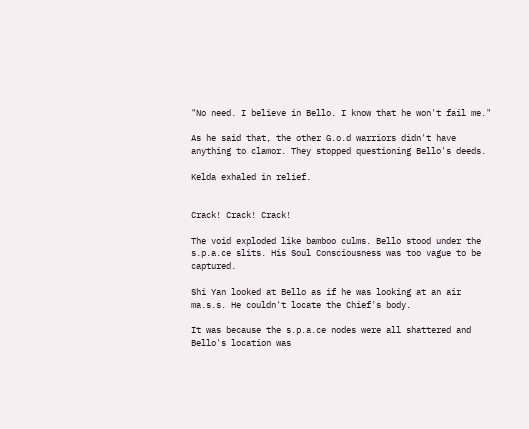"No need. I believe in Bello. I know that he won't fail me."

As he said that, the other G.o.d warriors didn't have anything to clamor. They stopped questioning Bello's deeds.

Kelda exhaled in relief.


Crack! Crack! Crack!

The void exploded like bamboo culms. Bello stood under the s.p.a.ce slits. His Soul Consciousness was too vague to be captured.

Shi Yan looked at Bello as if he was looking at an air ma.s.s. He couldn't locate the Chief's body.

It was because the s.p.a.ce nodes were all shattered and Bello's location was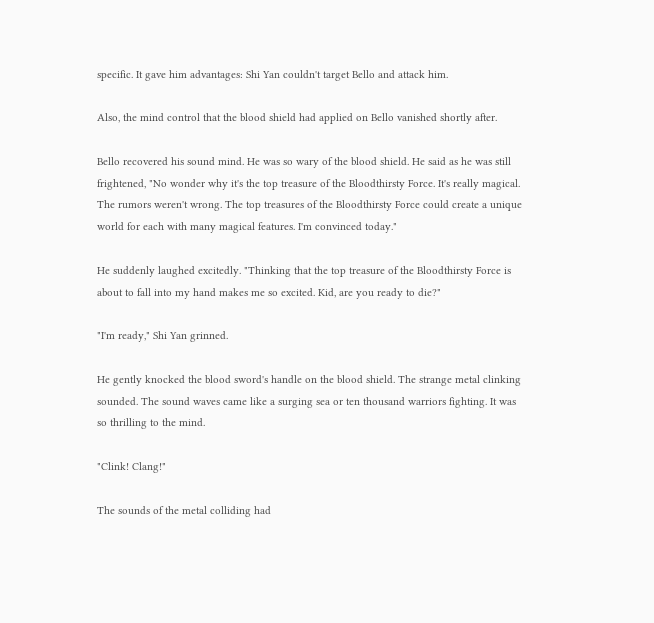specific. It gave him advantages: Shi Yan couldn't target Bello and attack him.

Also, the mind control that the blood shield had applied on Bello vanished shortly after.

Bello recovered his sound mind. He was so wary of the blood shield. He said as he was still frightened, "No wonder why it's the top treasure of the Bloodthirsty Force. It's really magical. The rumors weren't wrong. The top treasures of the Bloodthirsty Force could create a unique world for each with many magical features. I'm convinced today."

He suddenly laughed excitedly. "Thinking that the top treasure of the Bloodthirsty Force is about to fall into my hand makes me so excited. Kid, are you ready to die?"

"I'm ready," Shi Yan grinned.

He gently knocked the blood sword's handle on the blood shield. The strange metal clinking sounded. The sound waves came like a surging sea or ten thousand warriors fighting. It was so thrilling to the mind.

"Clink! Clang!"

The sounds of the metal colliding had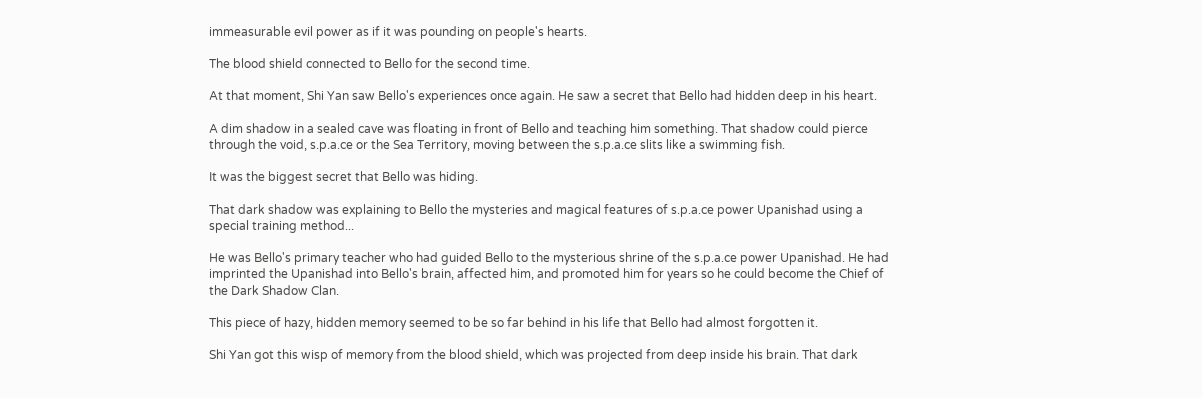immeasurable evil power as if it was pounding on people's hearts.

The blood shield connected to Bello for the second time.

At that moment, Shi Yan saw Bello's experiences once again. He saw a secret that Bello had hidden deep in his heart.

A dim shadow in a sealed cave was floating in front of Bello and teaching him something. That shadow could pierce through the void, s.p.a.ce or the Sea Territory, moving between the s.p.a.ce slits like a swimming fish.

It was the biggest secret that Bello was hiding.

That dark shadow was explaining to Bello the mysteries and magical features of s.p.a.ce power Upanishad using a special training method...

He was Bello's primary teacher who had guided Bello to the mysterious shrine of the s.p.a.ce power Upanishad. He had imprinted the Upanishad into Bello's brain, affected him, and promoted him for years so he could become the Chief of the Dark Shadow Clan.

This piece of hazy, hidden memory seemed to be so far behind in his life that Bello had almost forgotten it.

Shi Yan got this wisp of memory from the blood shield, which was projected from deep inside his brain. That dark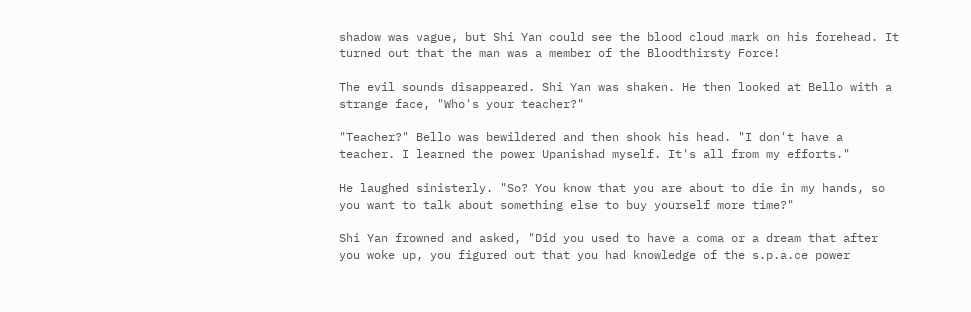shadow was vague, but Shi Yan could see the blood cloud mark on his forehead. It turned out that the man was a member of the Bloodthirsty Force!

The evil sounds disappeared. Shi Yan was shaken. He then looked at Bello with a strange face, "Who's your teacher?"

"Teacher?" Bello was bewildered and then shook his head. "I don't have a teacher. I learned the power Upanishad myself. It's all from my efforts."

He laughed sinisterly. "So? You know that you are about to die in my hands, so you want to talk about something else to buy yourself more time?"

Shi Yan frowned and asked, "Did you used to have a coma or a dream that after you woke up, you figured out that you had knowledge of the s.p.a.ce power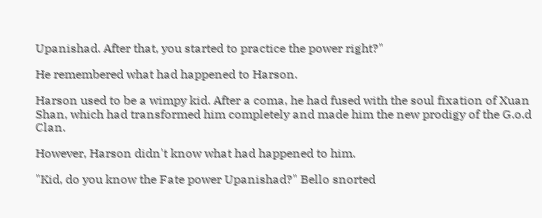Upanishad. After that, you started to practice the power right?"

He remembered what had happened to Harson.

Harson used to be a wimpy kid. After a coma, he had fused with the soul fixation of Xuan Shan, which had transformed him completely and made him the new prodigy of the G.o.d Clan.

However, Harson didn't know what had happened to him.

"Kid, do you know the Fate power Upanishad?" Bello snorted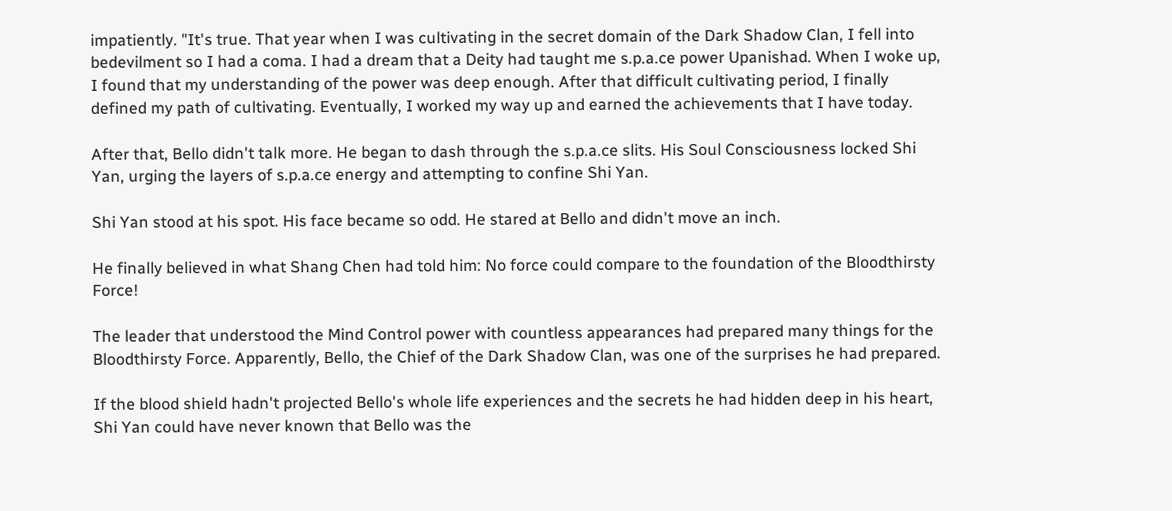impatiently. "It's true. That year when I was cultivating in the secret domain of the Dark Shadow Clan, I fell into bedevilment so I had a coma. I had a dream that a Deity had taught me s.p.a.ce power Upanishad. When I woke up, I found that my understanding of the power was deep enough. After that difficult cultivating period, I finally defined my path of cultivating. Eventually, I worked my way up and earned the achievements that I have today.

After that, Bello didn't talk more. He began to dash through the s.p.a.ce slits. His Soul Consciousness locked Shi Yan, urging the layers of s.p.a.ce energy and attempting to confine Shi Yan.

Shi Yan stood at his spot. His face became so odd. He stared at Bello and didn't move an inch.

He finally believed in what Shang Chen had told him: No force could compare to the foundation of the Bloodthirsty Force!

The leader that understood the Mind Control power with countless appearances had prepared many things for the Bloodthirsty Force. Apparently, Bello, the Chief of the Dark Shadow Clan, was one of the surprises he had prepared.

If the blood shield hadn't projected Bello's whole life experiences and the secrets he had hidden deep in his heart, Shi Yan could have never known that Bello was the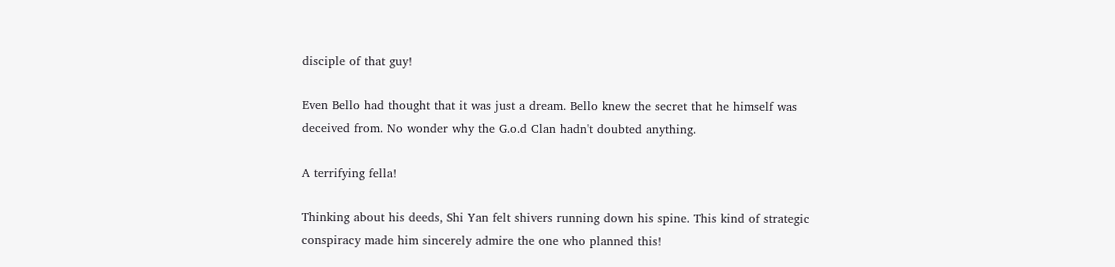disciple of that guy!

Even Bello had thought that it was just a dream. Bello knew the secret that he himself was deceived from. No wonder why the G.o.d Clan hadn't doubted anything.

A terrifying fella!

Thinking about his deeds, Shi Yan felt shivers running down his spine. This kind of strategic conspiracy made him sincerely admire the one who planned this!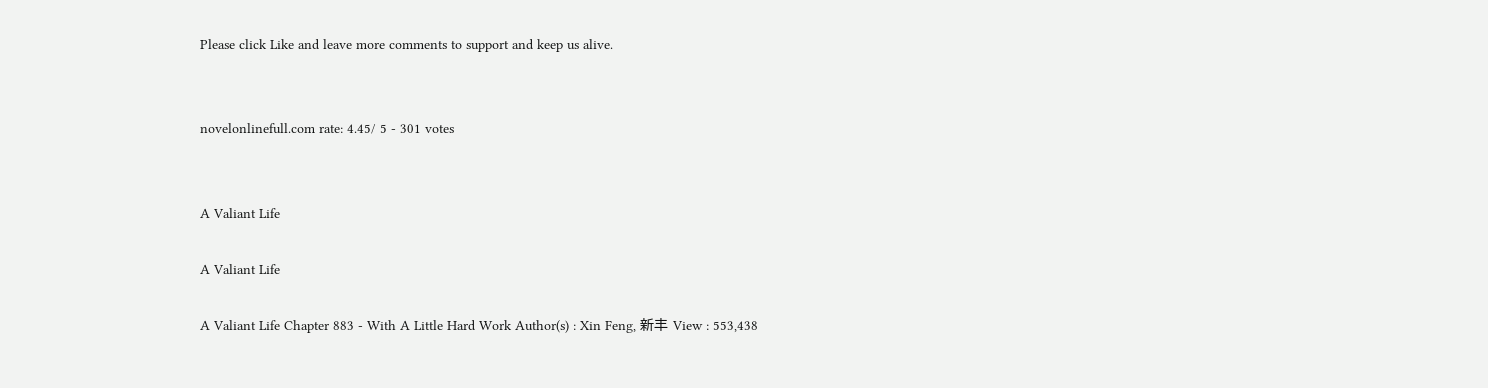Please click Like and leave more comments to support and keep us alive.


novelonlinefull.com rate: 4.45/ 5 - 301 votes


A Valiant Life

A Valiant Life

A Valiant Life Chapter 883 - With A Little Hard Work Author(s) : Xin Feng, 新丰 View : 553,438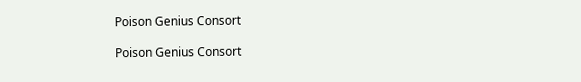Poison Genius Consort

Poison Genius Consort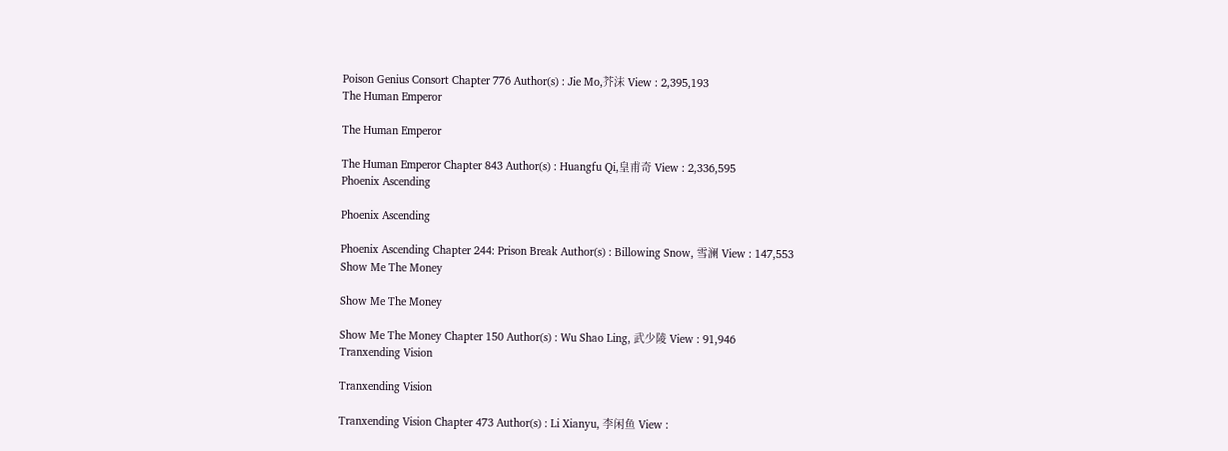Poison Genius Consort Chapter 776 Author(s) : Jie Mo,芥沫 View : 2,395,193
The Human Emperor

The Human Emperor

The Human Emperor Chapter 843 Author(s) : Huangfu Qi,皇甫奇 View : 2,336,595
Phoenix Ascending

Phoenix Ascending

Phoenix Ascending Chapter 244: Prison Break Author(s) : Billowing Snow, 雪澜 View : 147,553
Show Me The Money

Show Me The Money

Show Me The Money Chapter 150 Author(s) : Wu Shao Ling, 武少陵 View : 91,946
Tranxending Vision

Tranxending Vision

Tranxending Vision Chapter 473 Author(s) : Li Xianyu, 李闲鱼 View :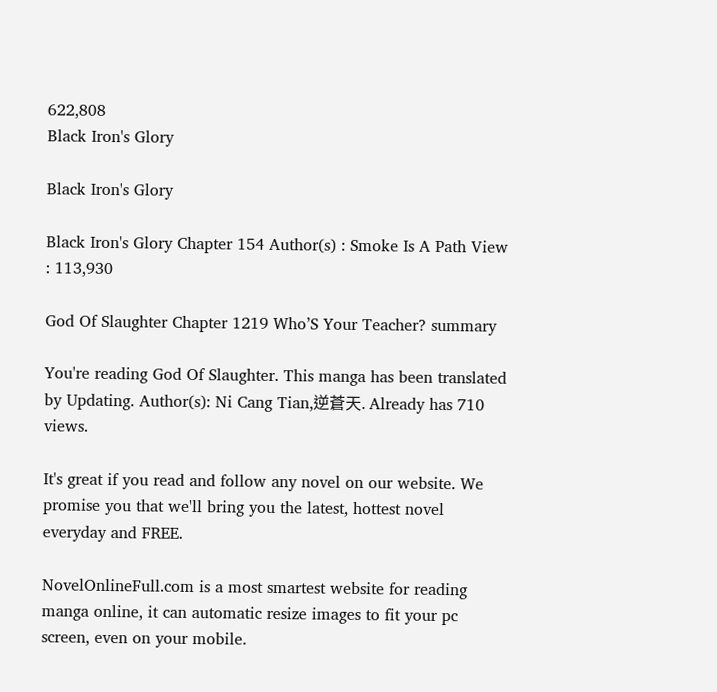622,808
Black Iron's Glory

Black Iron's Glory

Black Iron's Glory Chapter 154 Author(s) : Smoke Is A Path View : 113,930

God Of Slaughter Chapter 1219 Who’S Your Teacher? summary

You're reading God Of Slaughter. This manga has been translated by Updating. Author(s): Ni Cang Tian,逆蒼天. Already has 710 views.

It's great if you read and follow any novel on our website. We promise you that we'll bring you the latest, hottest novel everyday and FREE.

NovelOnlineFull.com is a most smartest website for reading manga online, it can automatic resize images to fit your pc screen, even on your mobile.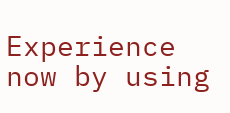Experience now by using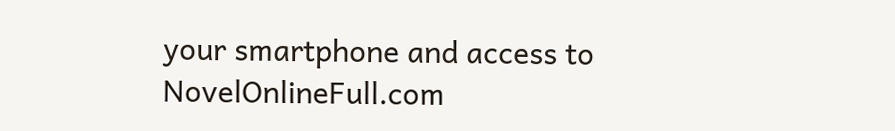your smartphone and access to NovelOnlineFull.com